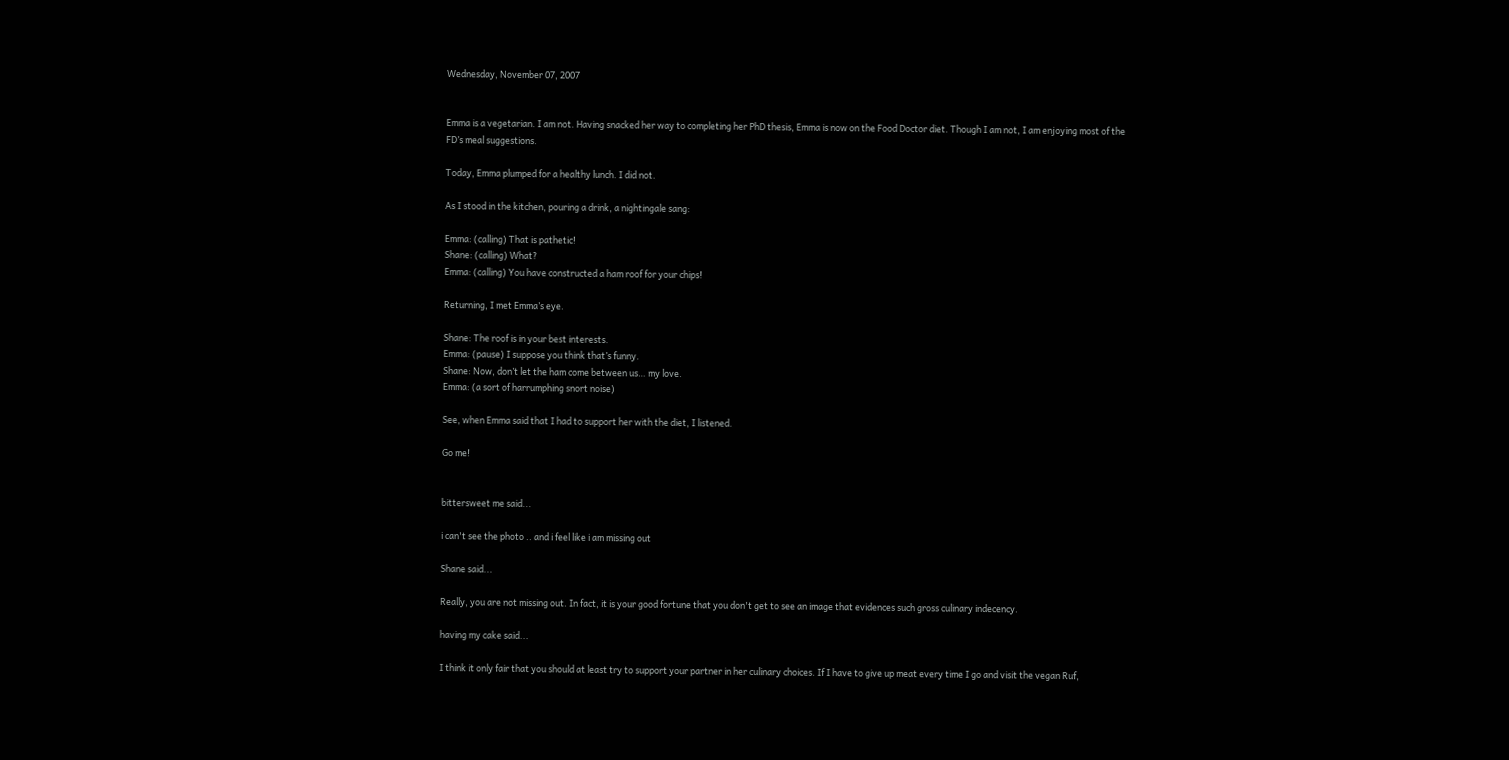Wednesday, November 07, 2007


Emma is a vegetarian. I am not. Having snacked her way to completing her PhD thesis, Emma is now on the Food Doctor diet. Though I am not, I am enjoying most of the FD’s meal suggestions.

Today, Emma plumped for a healthy lunch. I did not.

As I stood in the kitchen, pouring a drink, a nightingale sang:

Emma: (calling) That is pathetic!
Shane: (calling) What?
Emma: (calling) You have constructed a ham roof for your chips!

Returning, I met Emma’s eye.

Shane: The roof is in your best interests.
Emma: (pause) I suppose you think that’s funny.
Shane: Now, don’t let the ham come between us… my love.
Emma: (a sort of harrumphing snort noise)

See, when Emma said that I had to support her with the diet, I listened.

Go me!


bittersweet me said...

i can't see the photo .. and i feel like i am missing out

Shane said...

Really, you are not missing out. In fact, it is your good fortune that you don't get to see an image that evidences such gross culinary indecency.

having my cake said...

I think it only fair that you should at least try to support your partner in her culinary choices. If I have to give up meat every time I go and visit the vegan Ruf,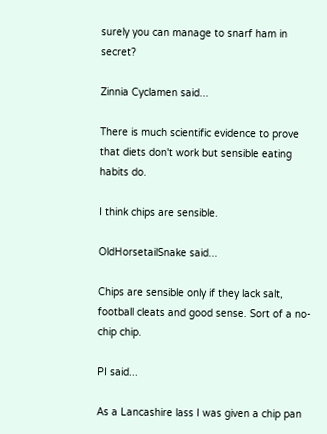surely you can manage to snarf ham in secret?

Zinnia Cyclamen said...

There is much scientific evidence to prove that diets don't work but sensible eating habits do.

I think chips are sensible.

OldHorsetailSnake said...

Chips are sensible only if they lack salt, football cleats and good sense. Sort of a no-chip chip.

PI said...

As a Lancashire lass I was given a chip pan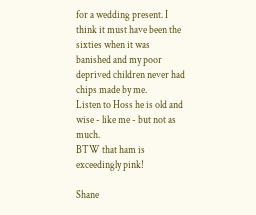for a wedding present. I think it must have been the sixties when it was banished and my poor deprived children never had chips made by me.
Listen to Hoss he is old and wise - like me - but not as much.
BTW that ham is exceedingly pink!

Shane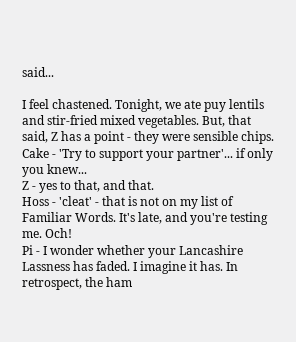said...

I feel chastened. Tonight, we ate puy lentils and stir-fried mixed vegetables. But, that said, Z has a point - they were sensible chips.
Cake - 'Try to support your partner'... if only you knew...
Z - yes to that, and that.
Hoss - 'cleat' - that is not on my list of Familiar Words. It's late, and you're testing me. Och!
Pi - I wonder whether your Lancashire Lassness has faded. I imagine it has. In retrospect, the ham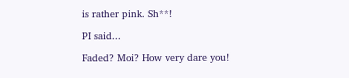is rather pink. Sh**!

PI said...

Faded? Moi? How very dare you!